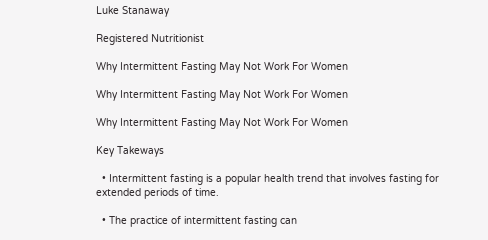Luke Stanaway

Registered Nutritionist

Why Intermittent Fasting May Not Work For Women

Why Intermittent Fasting May Not Work For Women

Why Intermittent Fasting May Not Work For Women

Key Takeways

  • Intermittent fasting is a popular health trend that involves fasting for extended periods of time.

  • The practice of intermittent fasting can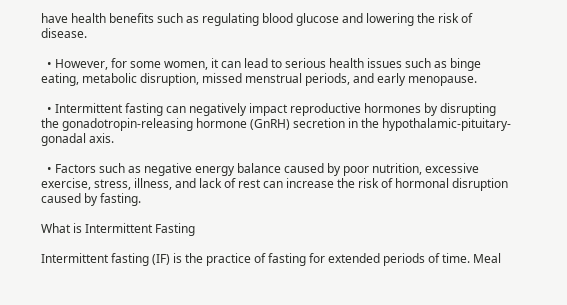have health benefits such as regulating blood glucose and lowering the risk of disease.

  • However, for some women, it can lead to serious health issues such as binge eating, metabolic disruption, missed menstrual periods, and early menopause.

  • Intermittent fasting can negatively impact reproductive hormones by disrupting the gonadotropin-releasing hormone (GnRH) secretion in the hypothalamic-pituitary-gonadal axis.

  • Factors such as negative energy balance caused by poor nutrition, excessive exercise, stress, illness, and lack of rest can increase the risk of hormonal disruption caused by fasting.

What is Intermittent Fasting

Intermittent fasting (IF) is the practice of fasting for extended periods of time. Meal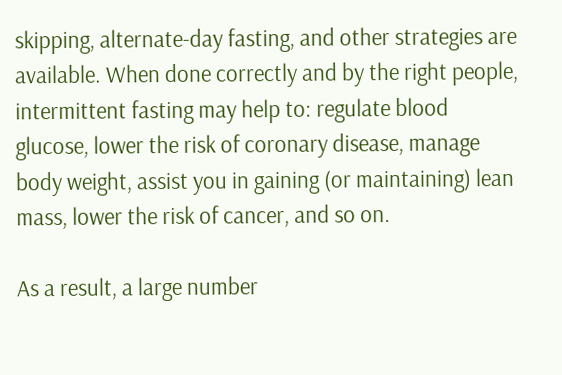skipping, alternate-day fasting, and other strategies are available. When done correctly and by the right people, intermittent fasting may help to: regulate blood glucose, lower the risk of coronary disease, manage body weight, assist you in gaining (or maintaining) lean mass, lower the risk of cancer, and so on.

As a result, a large number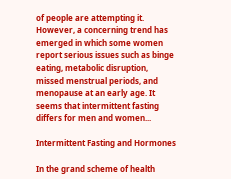of people are attempting it. However, a concerning trend has emerged in which some women report serious issues such as binge eating, metabolic disruption, missed menstrual periods, and menopause at an early age. It seems that intermittent fasting differs for men and women...

Intermittent Fasting and Hormones

In the grand scheme of health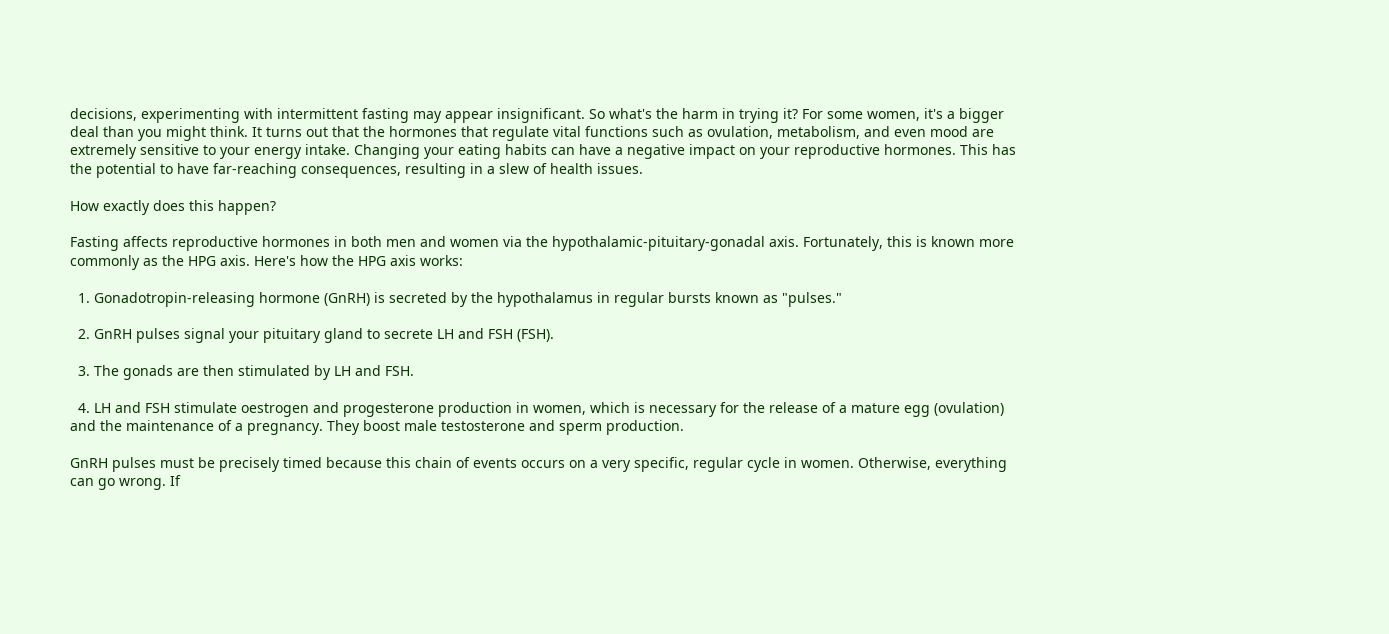decisions, experimenting with intermittent fasting may appear insignificant. So what's the harm in trying it? For some women, it's a bigger deal than you might think. It turns out that the hormones that regulate vital functions such as ovulation, metabolism, and even mood are extremely sensitive to your energy intake. Changing your eating habits can have a negative impact on your reproductive hormones. This has the potential to have far-reaching consequences, resulting in a slew of health issues.

How exactly does this happen?

Fasting affects reproductive hormones in both men and women via the hypothalamic-pituitary-gonadal axis. Fortunately, this is known more commonly as the HPG axis. Here's how the HPG axis works:

  1. Gonadotropin-releasing hormone (GnRH) is secreted by the hypothalamus in regular bursts known as "pulses."

  2. GnRH pulses signal your pituitary gland to secrete LH and FSH (FSH).

  3. The gonads are then stimulated by LH and FSH.

  4. LH and FSH stimulate oestrogen and progesterone production in women, which is necessary for the release of a mature egg (ovulation) and the maintenance of a pregnancy. They boost male testosterone and sperm production.

GnRH pulses must be precisely timed because this chain of events occurs on a very specific, regular cycle in women. Otherwise, everything can go wrong. If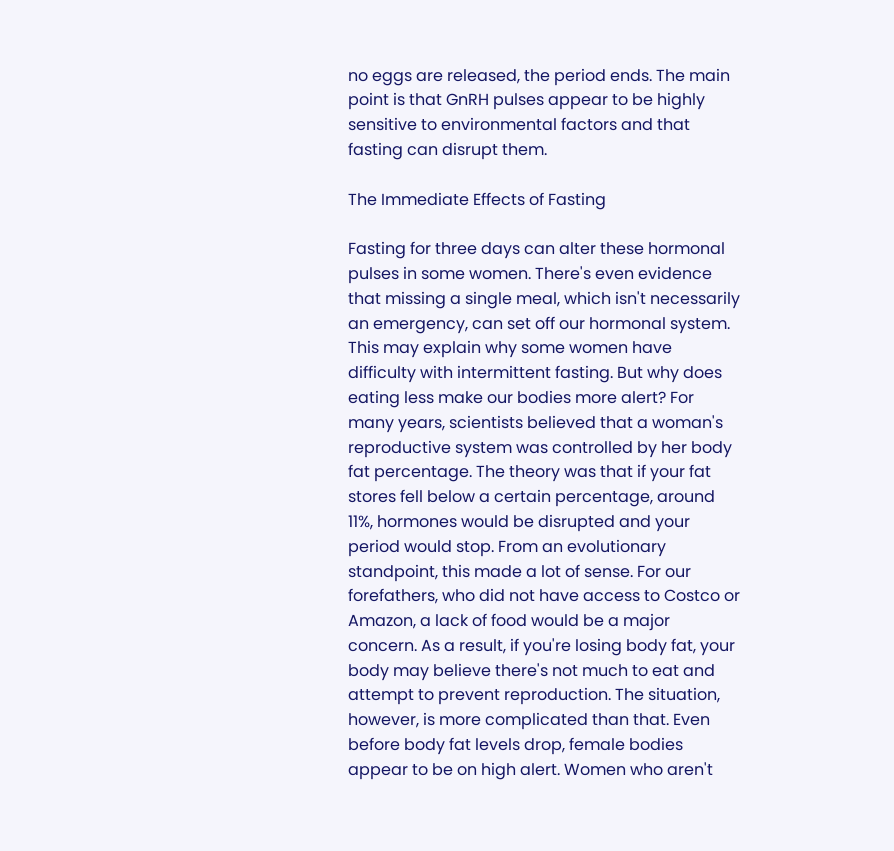no eggs are released, the period ends. The main point is that GnRH pulses appear to be highly sensitive to environmental factors and that fasting can disrupt them.

The Immediate Effects of Fasting

Fasting for three days can alter these hormonal pulses in some women. There's even evidence that missing a single meal, which isn't necessarily an emergency, can set off our hormonal system. This may explain why some women have difficulty with intermittent fasting. But why does eating less make our bodies more alert? For many years, scientists believed that a woman's reproductive system was controlled by her body fat percentage. The theory was that if your fat stores fell below a certain percentage, around 11%, hormones would be disrupted and your period would stop. From an evolutionary standpoint, this made a lot of sense. For our forefathers, who did not have access to Costco or Amazon, a lack of food would be a major concern. As a result, if you're losing body fat, your body may believe there's not much to eat and attempt to prevent reproduction. The situation, however, is more complicated than that. Even before body fat levels drop, female bodies appear to be on high alert. Women who aren't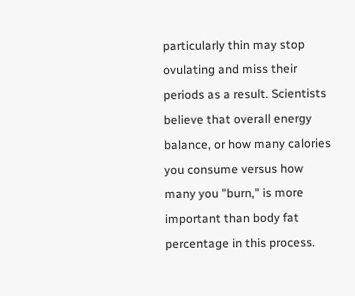particularly thin may stop ovulating and miss their periods as a result. Scientists believe that overall energy balance, or how many calories you consume versus how many you "burn," is more important than body fat percentage in this process.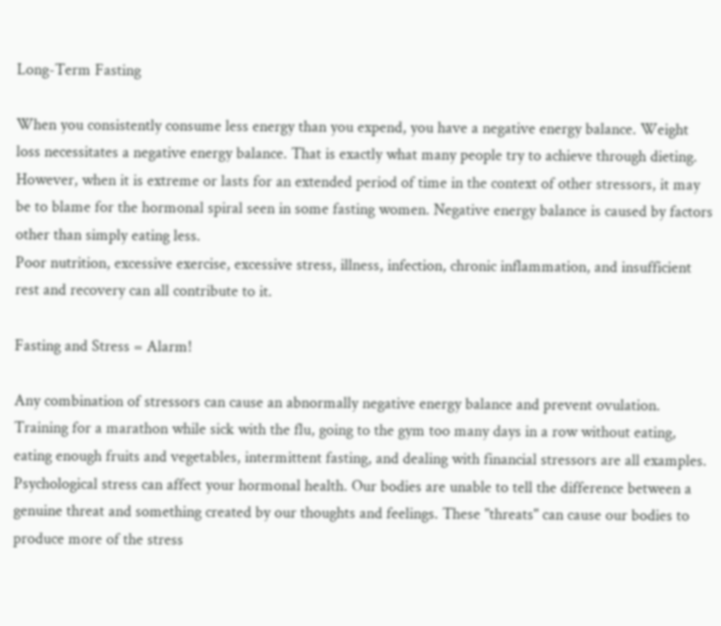Long-Term Fasting

When you consistently consume less energy than you expend, you have a negative energy balance. Weight loss necessitates a negative energy balance. That is exactly what many people try to achieve through dieting. However, when it is extreme or lasts for an extended period of time in the context of other stressors, it may be to blame for the hormonal spiral seen in some fasting women. Negative energy balance is caused by factors other than simply eating less.
Poor nutrition, excessive exercise, excessive stress, illness, infection, chronic inflammation, and insufficient rest and recovery can all contribute to it.

Fasting and Stress = Alarm!

Any combination of stressors can cause an abnormally negative energy balance and prevent ovulation. Training for a marathon while sick with the flu, going to the gym too many days in a row without eating, eating enough fruits and vegetables, intermittent fasting, and dealing with financial stressors are all examples. Psychological stress can affect your hormonal health. Our bodies are unable to tell the difference between a genuine threat and something created by our thoughts and feelings. These "threats" can cause our bodies to produce more of the stress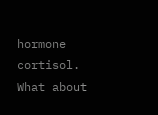hormone cortisol. What about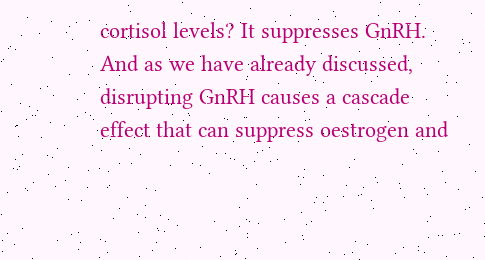cortisol levels? It suppresses GnRH. And as we have already discussed, disrupting GnRH causes a cascade effect that can suppress oestrogen and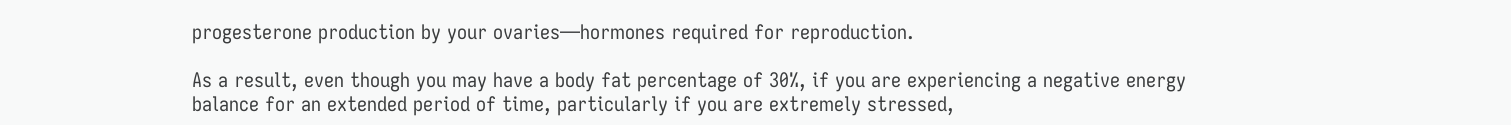progesterone production by your ovaries—hormones required for reproduction.

As a result, even though you may have a body fat percentage of 30%, if you are experiencing a negative energy balance for an extended period of time, particularly if you are extremely stressed,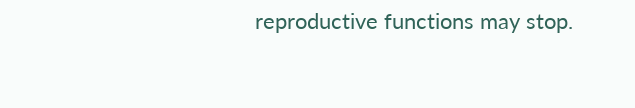reproductive functions may stop.